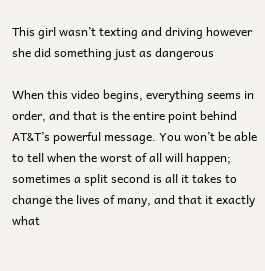This girl wasn’t texting and driving however she did something just as dangerous

When this video begins, everything seems in order, and that is the entire point behind AT&T’s powerful message. You won’t be able to tell when the worst of all will happen; sometimes a split second is all it takes to change the lives of many, and that it exactly what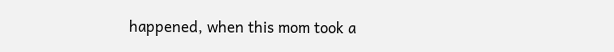happened, when this mom took a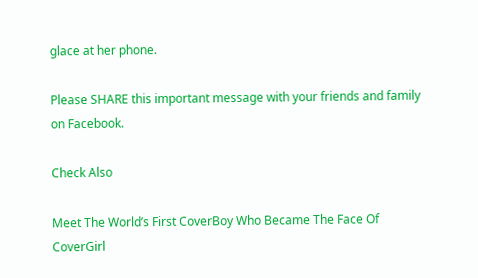glace at her phone.

Please SHARE this important message with your friends and family on Facebook.

Check Also

Meet The World’s First CoverBoy Who Became The Face Of CoverGirl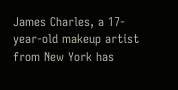James Charles, a 17-year-old makeup artist from New York has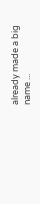already made a big name ...